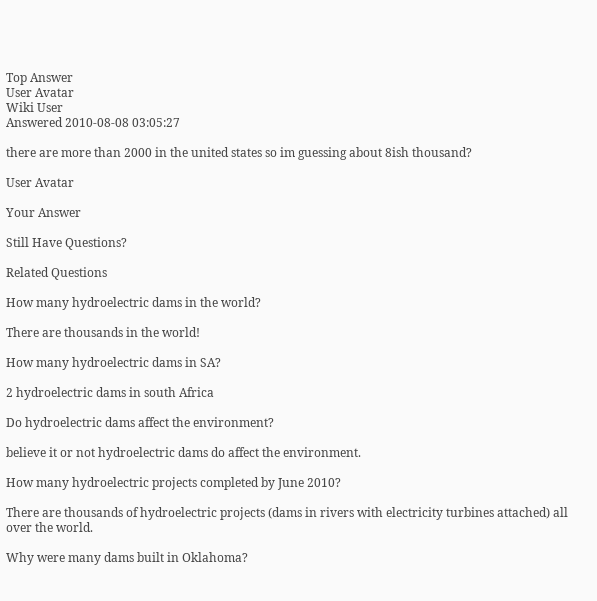Top Answer
User Avatar
Wiki User
Answered 2010-08-08 03:05:27

there are more than 2000 in the united states so im guessing about 8ish thousand?

User Avatar

Your Answer

Still Have Questions?

Related Questions

How many hydroelectric dams in the world?

There are thousands in the world!

How many hydroelectric dams in SA?

2 hydroelectric dams in south Africa

Do hydroelectric dams affect the environment?

believe it or not hydroelectric dams do affect the environment.

How many hydroelectric projects completed by June 2010?

There are thousands of hydroelectric projects (dams in rivers with electricity turbines attached) all over the world.

Why were many dams built in Oklahoma?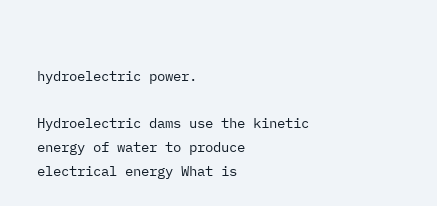hydroelectric power.

Hydroelectric dams use the kinetic energy of water to produce electrical energy What is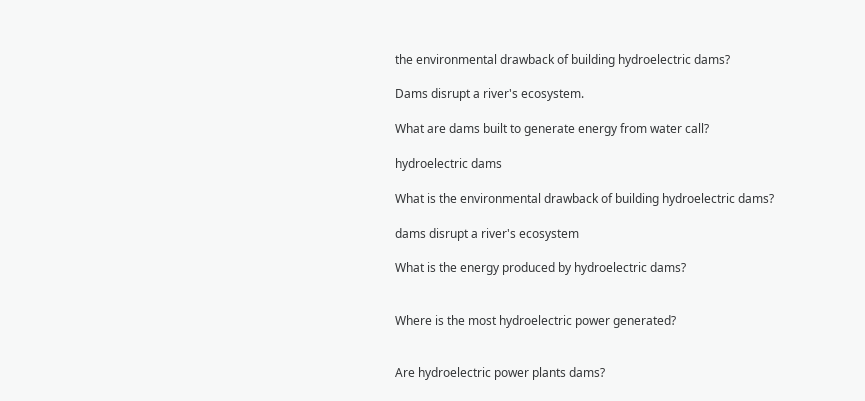the environmental drawback of building hydroelectric dams?

Dams disrupt a river's ecosystem.

What are dams built to generate energy from water call?

hydroelectric dams

What is the environmental drawback of building hydroelectric dams?

dams disrupt a river's ecosystem

What is the energy produced by hydroelectric dams?


Where is the most hydroelectric power generated?


Are hydroelectric power plants dams?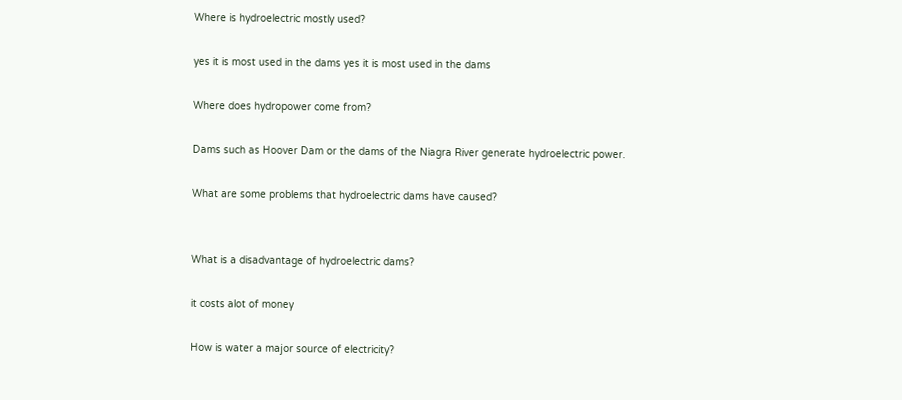Where is hydroelectric mostly used?

yes it is most used in the dams yes it is most used in the dams

Where does hydropower come from?

Dams such as Hoover Dam or the dams of the Niagra River generate hydroelectric power.

What are some problems that hydroelectric dams have caused?


What is a disadvantage of hydroelectric dams?

it costs alot of money

How is water a major source of electricity?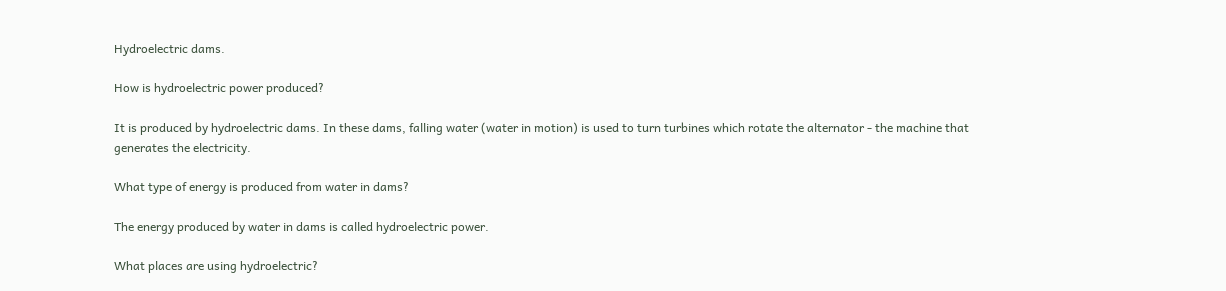Hydroelectric dams.

How is hydroelectric power produced?

It is produced by hydroelectric dams. In these dams, falling water (water in motion) is used to turn turbines which rotate the alternator - the machine that generates the electricity.

What type of energy is produced from water in dams?

The energy produced by water in dams is called hydroelectric power.

What places are using hydroelectric?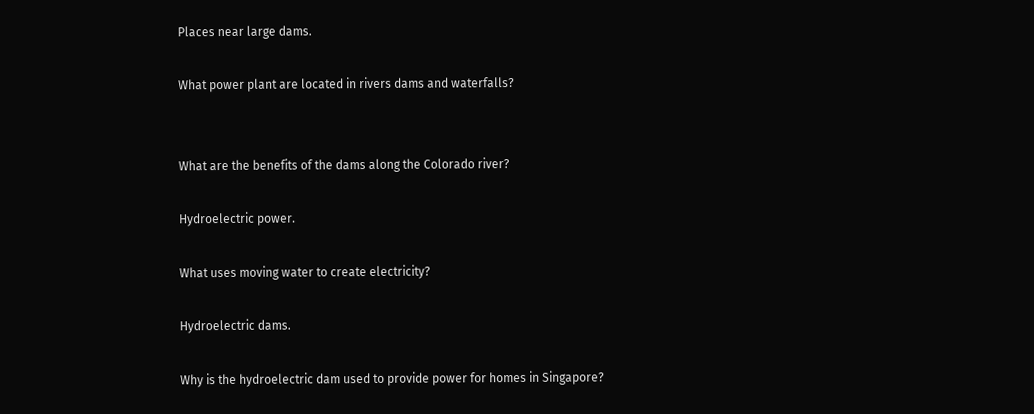Places near large dams.

What power plant are located in rivers dams and waterfalls?


What are the benefits of the dams along the Colorado river?

Hydroelectric power.

What uses moving water to create electricity?

Hydroelectric dams.

Why is the hydroelectric dam used to provide power for homes in Singapore?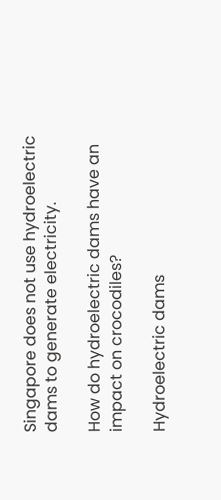Singapore does not use hydroelectric dams to generate electricity.

How do hydroelectric dams have an impact on crocodiles?

Hydroelectric dams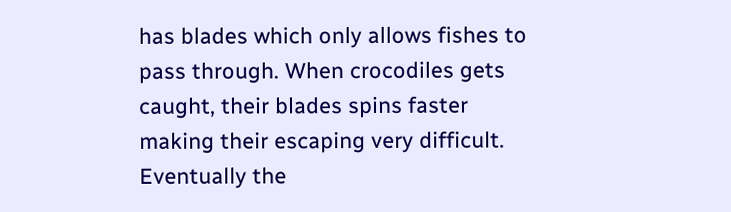has blades which only allows fishes to pass through. When crocodiles gets caught, their blades spins faster making their escaping very difficult. Eventually the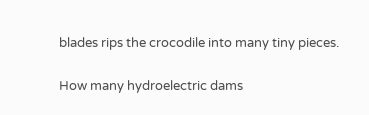blades rips the crocodile into many tiny pieces.

How many hydroelectric dams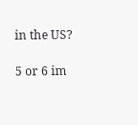in the US?

5 or 6 im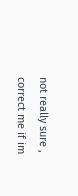not really sure , correct me if im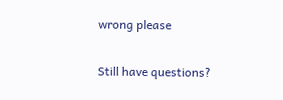wrong please

Still have questions?